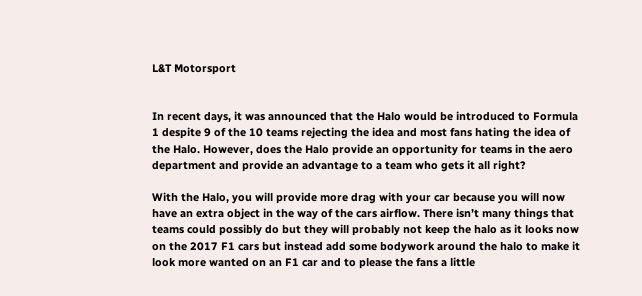L&T Motorsport


In recent days, it was announced that the Halo would be introduced to Formula 1 despite 9 of the 10 teams rejecting the idea and most fans hating the idea of the Halo. However, does the Halo provide an opportunity for teams in the aero department and provide an advantage to a team who gets it all right?

With the Halo, you will provide more drag with your car because you will now have an extra object in the way of the cars airflow. There isn’t many things that teams could possibly do but they will probably not keep the halo as it looks now on the 2017 F1 cars but instead add some bodywork around the halo to make it look more wanted on an F1 car and to please the fans a little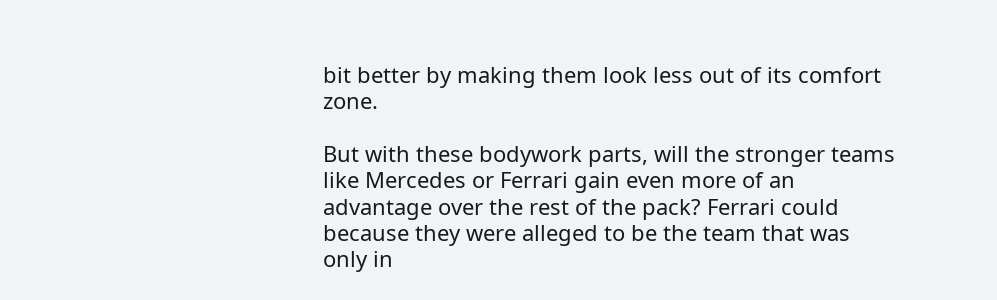bit better by making them look less out of its comfort zone.

But with these bodywork parts, will the stronger teams like Mercedes or Ferrari gain even more of an advantage over the rest of the pack? Ferrari could because they were alleged to be the team that was only in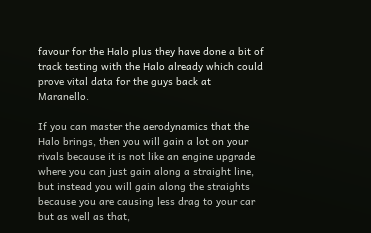favour for the Halo plus they have done a bit of track testing with the Halo already which could prove vital data for the guys back at Maranello.

If you can master the aerodynamics that the Halo brings, then you will gain a lot on your rivals because it is not like an engine upgrade where you can just gain along a straight line, but instead you will gain along the straights because you are causing less drag to your car but as well as that,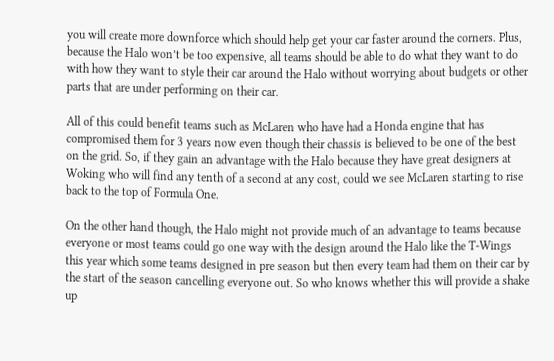you will create more downforce which should help get your car faster around the corners. Plus, because the Halo won’t be too expensive, all teams should be able to do what they want to do with how they want to style their car around the Halo without worrying about budgets or other parts that are under performing on their car.

All of this could benefit teams such as McLaren who have had a Honda engine that has compromised them for 3 years now even though their chassis is believed to be one of the best on the grid. So, if they gain an advantage with the Halo because they have great designers at Woking who will find any tenth of a second at any cost, could we see McLaren starting to rise back to the top of Formula One.

On the other hand though, the Halo might not provide much of an advantage to teams because everyone or most teams could go one way with the design around the Halo like the T-Wings this year which some teams designed in pre season but then every team had them on their car by the start of the season cancelling everyone out. So who knows whether this will provide a shake up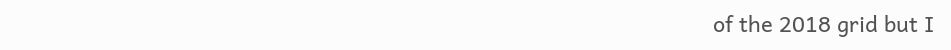of the 2018 grid but I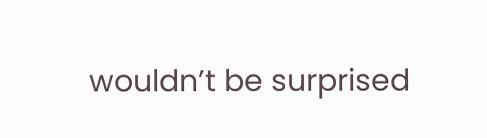wouldn’t be surprised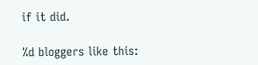if it did.

%d bloggers like this: